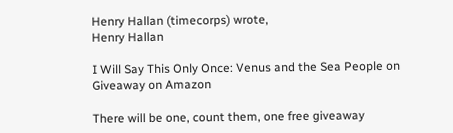Henry Hallan (timecorps) wrote,
Henry Hallan

I Will Say This Only Once: Venus and the Sea People on Giveaway on Amazon

There will be one, count them, one free giveaway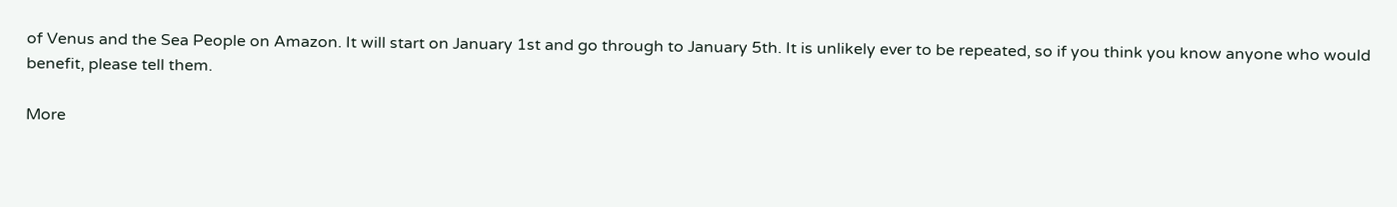of Venus and the Sea People on Amazon. It will start on January 1st and go through to January 5th. It is unlikely ever to be repeated, so if you think you know anyone who would benefit, please tell them.

More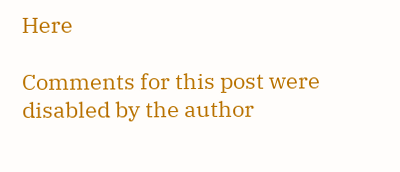Here

Comments for this post were disabled by the author